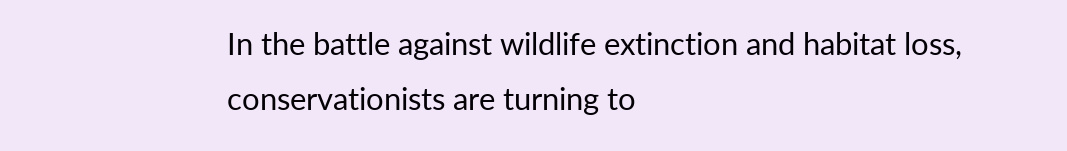In the battle against wildlife extinction and habitat loss, conservationists are turning to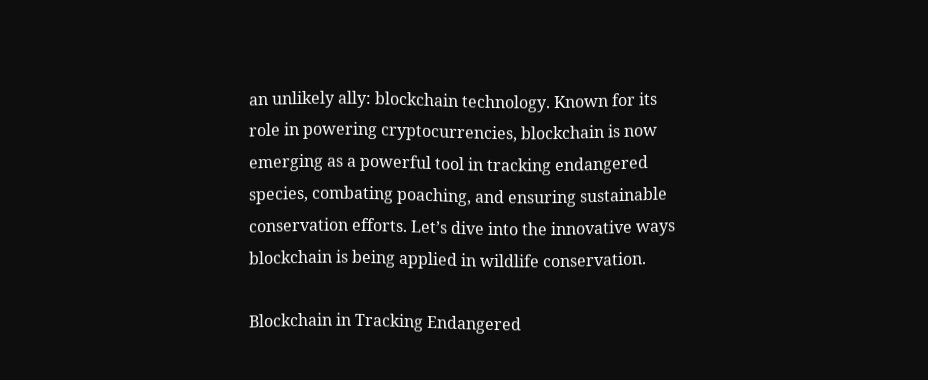an unlikely ally: blockchain technology. Known for its role in powering cryptocurrencies, blockchain is now emerging as a powerful tool in tracking endangered species, combating poaching, and ensuring sustainable conservation efforts. Let’s dive into the innovative ways blockchain is being applied in wildlife conservation.

Blockchain in Tracking Endangered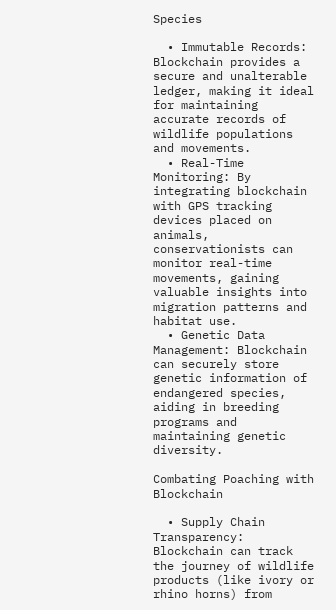Species

  • Immutable Records: Blockchain provides a secure and unalterable ledger, making it ideal for maintaining accurate records of wildlife populations and movements.
  • Real-Time Monitoring: By integrating blockchain with GPS tracking devices placed on animals, conservationists can monitor real-time movements, gaining valuable insights into migration patterns and habitat use.
  • Genetic Data Management: Blockchain can securely store genetic information of endangered species, aiding in breeding programs and maintaining genetic diversity.

Combating Poaching with Blockchain

  • Supply Chain Transparency: Blockchain can track the journey of wildlife products (like ivory or rhino horns) from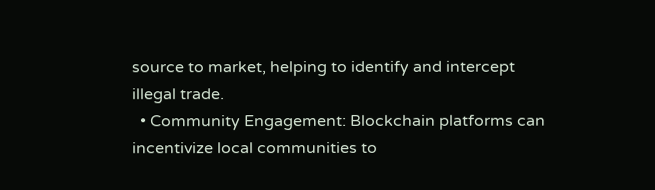source to market, helping to identify and intercept illegal trade.
  • Community Engagement: Blockchain platforms can incentivize local communities to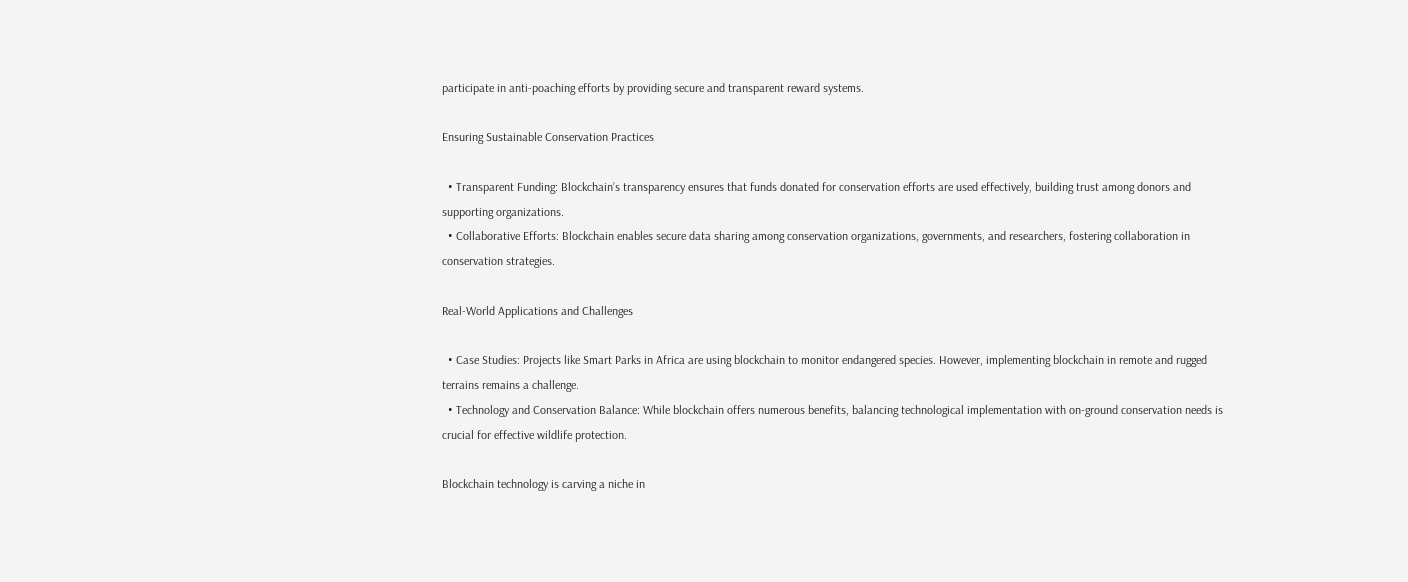participate in anti-poaching efforts by providing secure and transparent reward systems.

Ensuring Sustainable Conservation Practices

  • Transparent Funding: Blockchain’s transparency ensures that funds donated for conservation efforts are used effectively, building trust among donors and supporting organizations.
  • Collaborative Efforts: Blockchain enables secure data sharing among conservation organizations, governments, and researchers, fostering collaboration in conservation strategies.

Real-World Applications and Challenges

  • Case Studies: Projects like Smart Parks in Africa are using blockchain to monitor endangered species. However, implementing blockchain in remote and rugged terrains remains a challenge.
  • Technology and Conservation Balance: While blockchain offers numerous benefits, balancing technological implementation with on-ground conservation needs is crucial for effective wildlife protection.

Blockchain technology is carving a niche in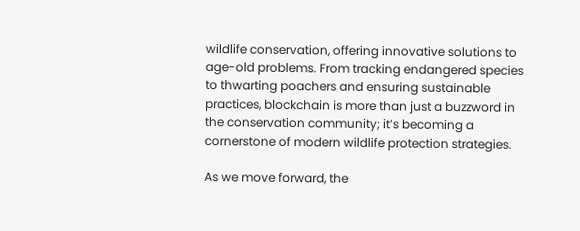wildlife conservation, offering innovative solutions to age-old problems. From tracking endangered species to thwarting poachers and ensuring sustainable practices, blockchain is more than just a buzzword in the conservation community; it’s becoming a cornerstone of modern wildlife protection strategies.

As we move forward, the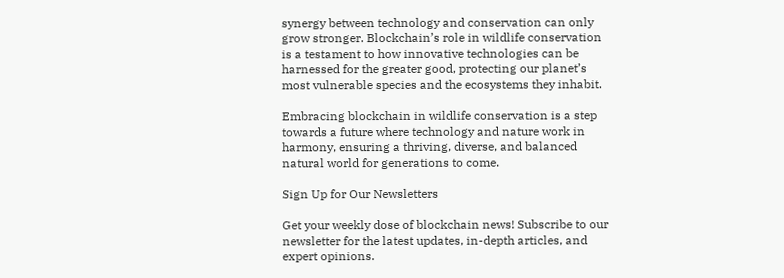synergy between technology and conservation can only grow stronger. Blockchain’s role in wildlife conservation is a testament to how innovative technologies can be harnessed for the greater good, protecting our planet’s most vulnerable species and the ecosystems they inhabit.

Embracing blockchain in wildlife conservation is a step towards a future where technology and nature work in harmony, ensuring a thriving, diverse, and balanced natural world for generations to come.

Sign Up for Our Newsletters

Get your weekly dose of blockchain news! Subscribe to our newsletter for the latest updates, in-depth articles, and expert opinions.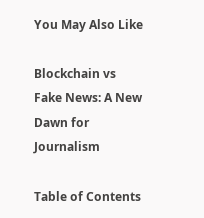You May Also Like

Blockchain vs Fake News: A New Dawn for Journalism

Table of Contents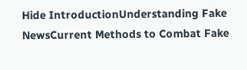Hide IntroductionUnderstanding Fake NewsCurrent Methods to Combat Fake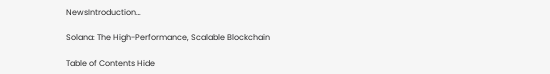NewsIntroduction…

Solana: The High-Performance, Scalable Blockchain

Table of Contents Hide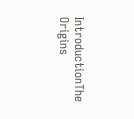IntroductionThe Origins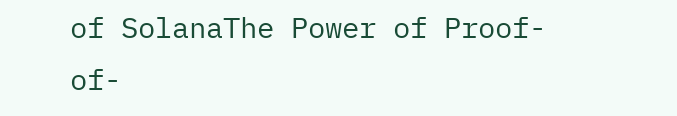of SolanaThe Power of Proof-of-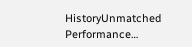HistoryUnmatched Performance…